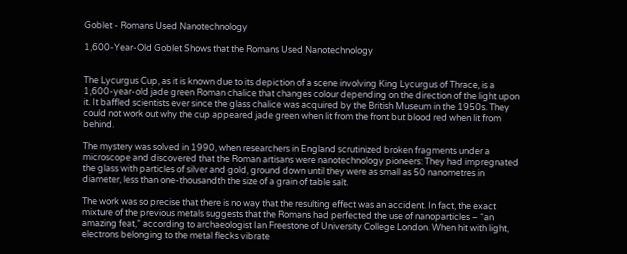Goblet - Romans Used Nanotechnology

1,600-Year-Old Goblet Shows that the Romans Used Nanotechnology


The Lycurgus Cup, as it is known due to its depiction of a scene involving King Lycurgus of Thrace, is a 1,600-year-old jade green Roman chalice that changes colour depending on the direction of the light upon it. It baffled scientists ever since the glass chalice was acquired by the British Museum in the 1950s. They could not work out why the cup appeared jade green when lit from the front but blood red when lit from behind.

The mystery was solved in 1990, when researchers in England scrutinized broken fragments under a microscope and discovered that the Roman artisans were nanotechnology pioneers: They had impregnated the glass with particles of silver and gold, ground down until they were as small as 50 nanometres in diameter, less than one-thousandth the size of a grain of table salt.

The work was so precise that there is no way that the resulting effect was an accident. In fact, the exact mixture of the previous metals suggests that the Romans had perfected the use of nanoparticles – “an amazing feat,” according to archaeologist Ian Freestone of University College London. When hit with light, electrons belonging to the metal flecks vibrate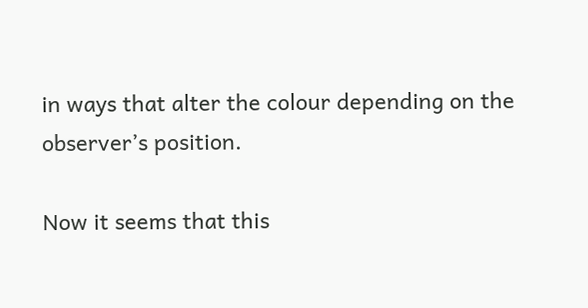in ways that alter the colour depending on the observer’s position.

Now it seems that this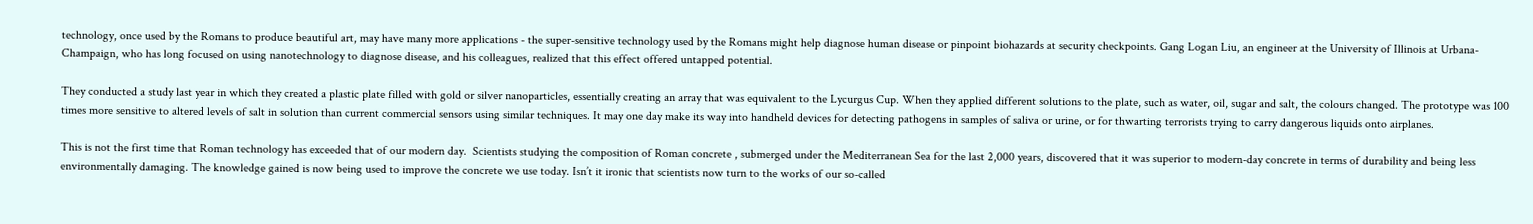technology, once used by the Romans to produce beautiful art, may have many more applications - the super-sensitive technology used by the Romans might help diagnose human disease or pinpoint biohazards at security checkpoints. Gang Logan Liu, an engineer at the University of Illinois at Urbana-Champaign, who has long focused on using nanotechnology to diagnose disease, and his colleagues, realized that this effect offered untapped potential.

They conducted a study last year in which they created a plastic plate filled with gold or silver nanoparticles, essentially creating an array that was equivalent to the Lycurgus Cup. When they applied different solutions to the plate, such as water, oil, sugar and salt, the colours changed. The prototype was 100 times more sensitive to altered levels of salt in solution than current commercial sensors using similar techniques. It may one day make its way into handheld devices for detecting pathogens in samples of saliva or urine, or for thwarting terrorists trying to carry dangerous liquids onto airplanes.

This is not the first time that Roman technology has exceeded that of our modern day.  Scientists studying the composition of Roman concrete , submerged under the Mediterranean Sea for the last 2,000 years, discovered that it was superior to modern-day concrete in terms of durability and being less environmentally damaging. The knowledge gained is now being used to improve the concrete we use today. Isn’t it ironic that scientists now turn to the works of our so-called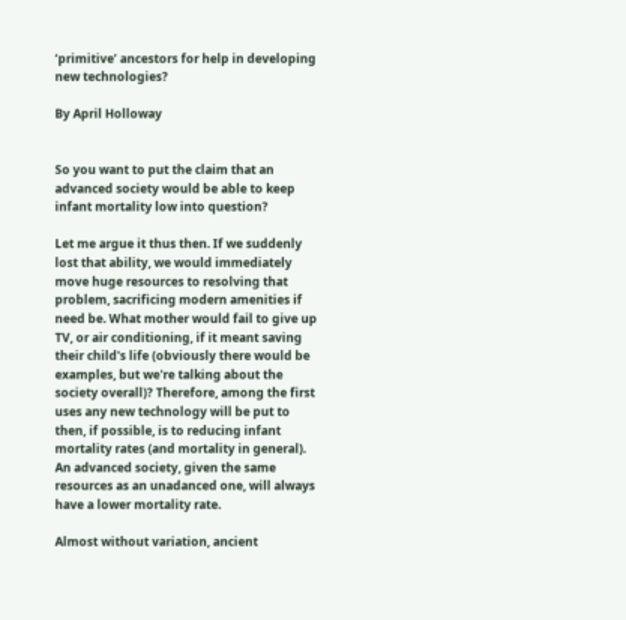‘primitive’ ancestors for help in developing new technologies?

By April Holloway


So you want to put the claim that an advanced society would be able to keep infant mortality low into question?

Let me argue it thus then. If we suddenly lost that ability, we would immediately move huge resources to resolving that problem, sacrificing modern amenities if need be. What mother would fail to give up TV, or air conditioning, if it meant saving their child's life (obviously there would be examples, but we're talking about the society overall)? Therefore, among the first uses any new technology will be put to then, if possible, is to reducing infant mortality rates (and mortality in general). An advanced society, given the same resources as an unadanced one, will always have a lower mortality rate.

Almost without variation, ancient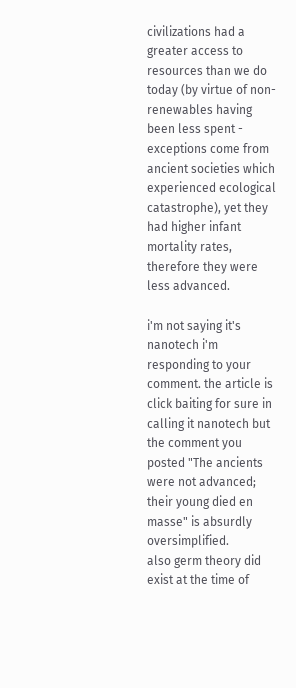civilizations had a greater access to resources than we do today (by virtue of non-renewables having been less spent - exceptions come from ancient societies which experienced ecological catastrophe), yet they had higher infant mortality rates, therefore they were less advanced.

i'm not saying it's nanotech i'm responding to your comment. the article is click baiting for sure in calling it nanotech but the comment you posted "The ancients were not advanced; their young died en masse" is absurdly oversimplified.
also germ theory did exist at the time of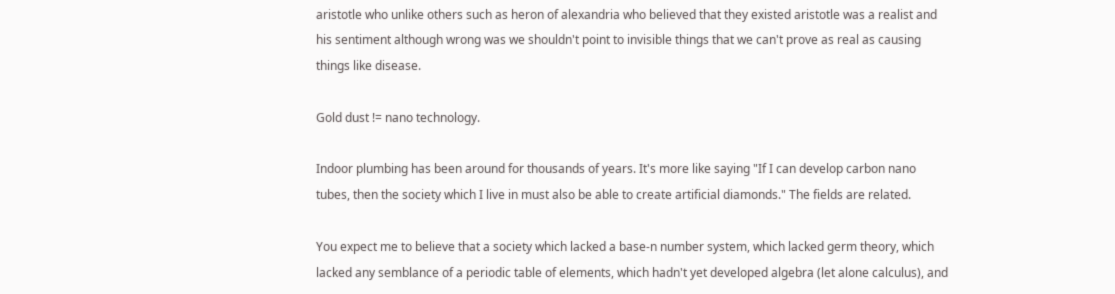aristotle who unlike others such as heron of alexandria who believed that they existed aristotle was a realist and his sentiment although wrong was we shouldn't point to invisible things that we can't prove as real as causing things like disease.

Gold dust != nano technology.

Indoor plumbing has been around for thousands of years. It's more like saying "If I can develop carbon nano tubes, then the society which I live in must also be able to create artificial diamonds." The fields are related.

You expect me to believe that a society which lacked a base-n number system, which lacked germ theory, which lacked any semblance of a periodic table of elements, which hadn't yet developed algebra (let alone calculus), and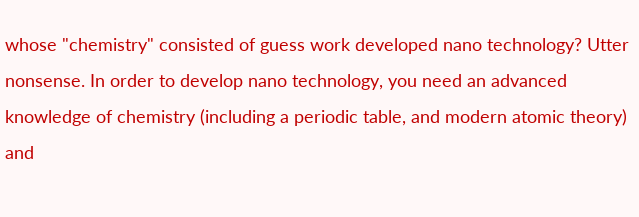whose "chemistry" consisted of guess work developed nano technology? Utter nonsense. In order to develop nano technology, you need an advanced knowledge of chemistry (including a periodic table, and modern atomic theory) and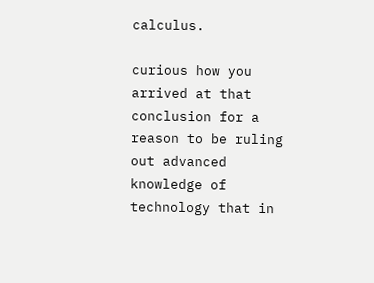calculus.

curious how you arrived at that conclusion for a reason to be ruling out advanced knowledge of technology that in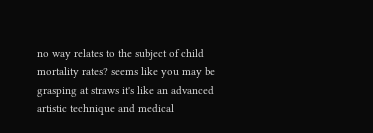no way relates to the subject of child mortality rates? seems like you may be grasping at straws it's like an advanced artistic technique and medical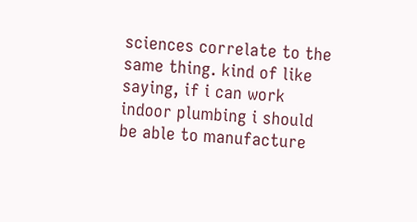sciences correlate to the same thing. kind of like saying, if i can work indoor plumbing i should be able to manufacture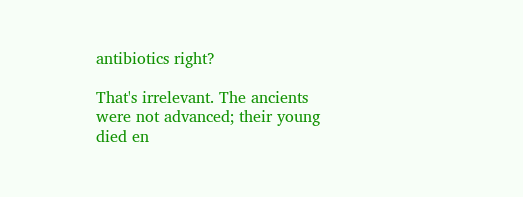antibiotics right?

That's irrelevant. The ancients were not advanced; their young died en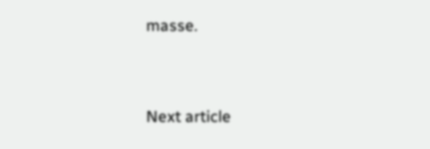masse.


Next article